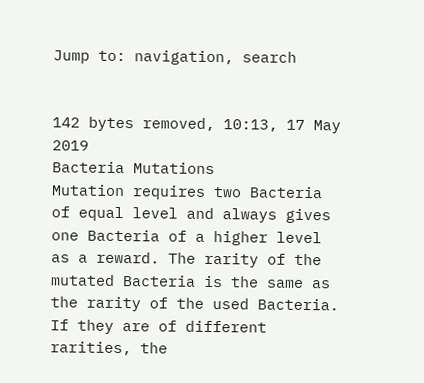Jump to: navigation, search


142 bytes removed, 10:13, 17 May 2019
Bacteria Mutations
Mutation requires two Bacteria of equal level and always gives one Bacteria of a higher level as a reward. The rarity of the mutated Bacteria is the same as the rarity of the used Bacteria. If they are of different rarities, the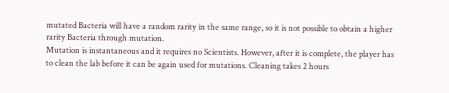mutated Bacteria will have a random rarity in the same range, so it is not possible to obtain a higher rarity Bacteria through mutation.
Mutation is instantaneous and it requires no Scientists. However, after it is complete, the player has to clean the lab before it can be again used for mutations. Cleaning takes 2 hours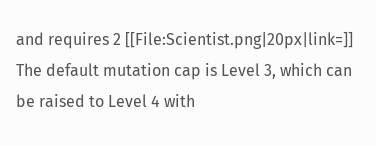and requires 2 [[File:Scientist.png|20px|link=]]
The default mutation cap is Level 3, which can be raised to Level 4 with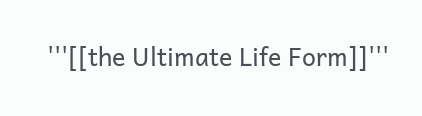'''[[the Ultimate Life Form]]'''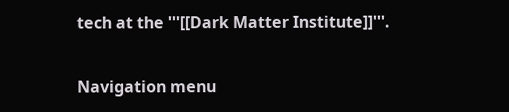tech at the '''[[Dark Matter Institute]]'''.

Navigation menu